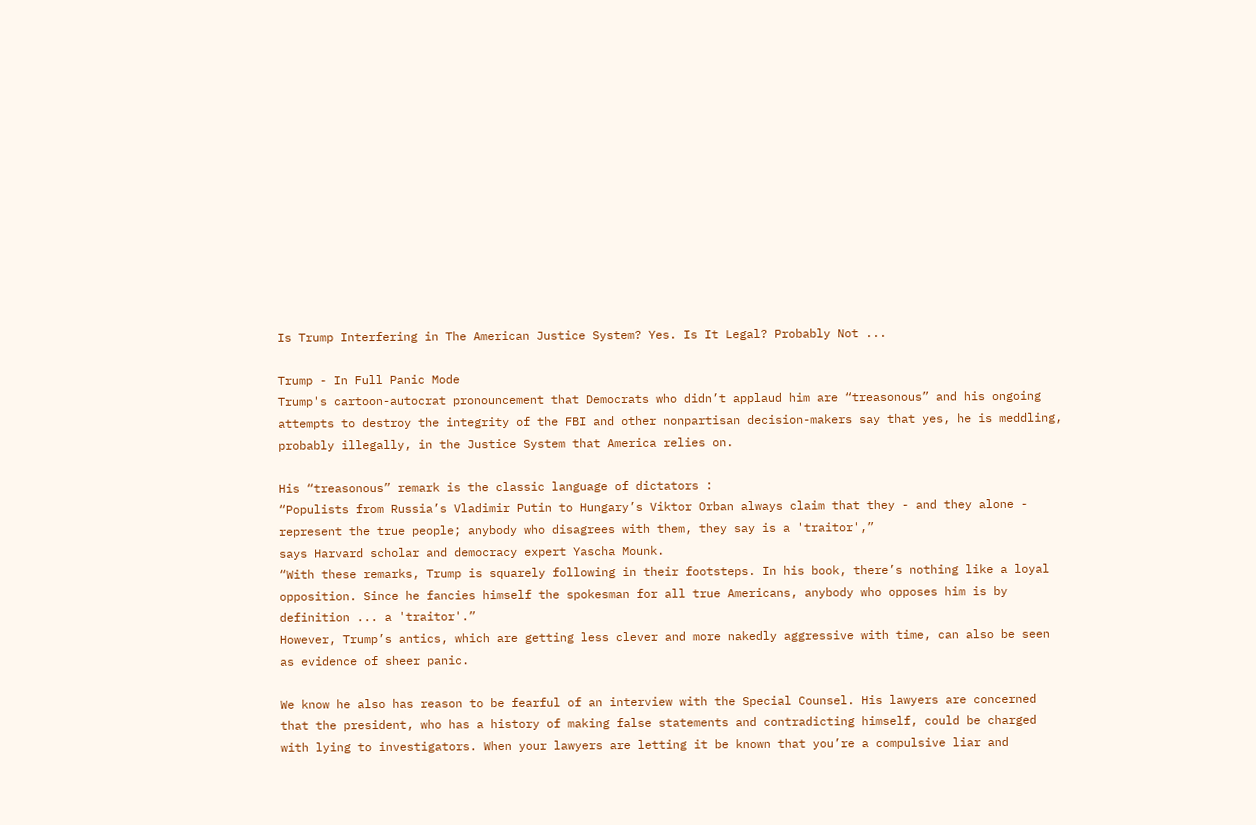Is Trump Interfering in The American Justice System? Yes. Is It Legal? Probably Not ...

Trump - In Full Panic Mode
Trump's cartoon-autocrat pronouncement that Democrats who didn’t applaud him are “treasonous” and his ongoing attempts to destroy the integrity of the FBI and other nonpartisan decision-makers say that yes, he is meddling, probably illegally, in the Justice System that America relies on.

His “treasonous” remark is the classic language of dictators :
“Populists from Russia’s Vladimir Putin to Hungary’s Viktor Orban always claim that they - and they alone - represent the true people; anybody who disagrees with them, they say is a 'traitor',”
says Harvard scholar and democracy expert Yascha Mounk.
“With these remarks, Trump is squarely following in their footsteps. In his book, there’s nothing like a loyal opposition. Since he fancies himself the spokesman for all true Americans, anybody who opposes him is by definition ... a 'traitor'.”
However, Trump’s antics, which are getting less clever and more nakedly aggressive with time, can also be seen as evidence of sheer panic.

We know he also has reason to be fearful of an interview with the Special Counsel. His lawyers are concerned that the president, who has a history of making false statements and contradicting himself, could be charged with lying to investigators. When your lawyers are letting it be known that you’re a compulsive liar and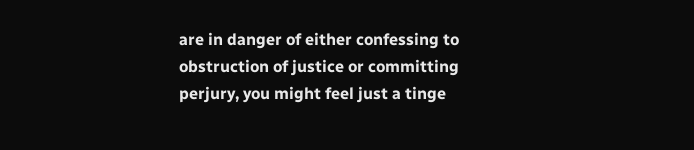are in danger of either confessing to obstruction of justice or committing perjury, you might feel just a tinge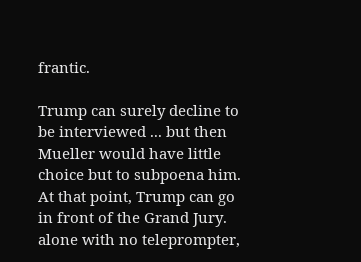frantic.

Trump can surely decline to be interviewed ... but then Mueller would have little choice but to subpoena him. At that point, Trump can go in front of the Grand Jury. alone with no teleprompter,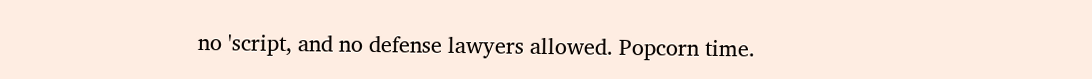no 'script, and no defense lawyers allowed. Popcorn time.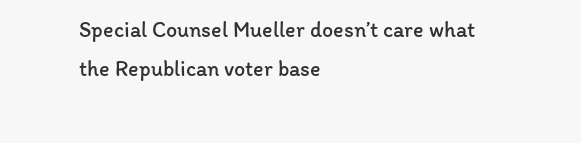Special Counsel Mueller doesn’t care what the Republican voter base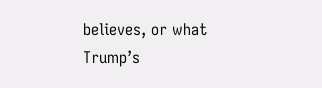believes, or what Trump’s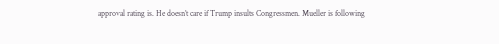approval rating is. He doesn’t care if Trump insults Congressmen. Mueller is following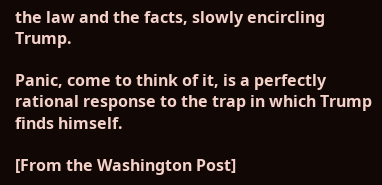the law and the facts, slowly encircling Trump.

Panic, come to think of it, is a perfectly rational response to the trap in which Trump finds himself.

[From the Washington Post]